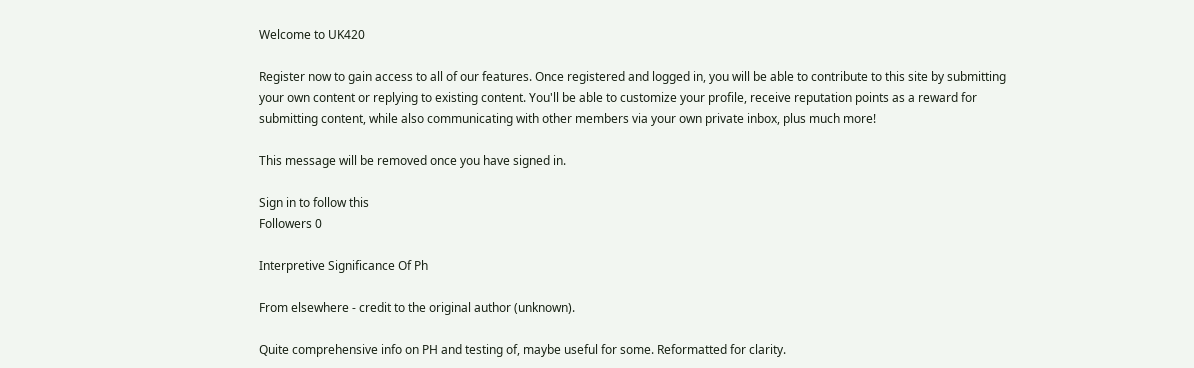Welcome to UK420

Register now to gain access to all of our features. Once registered and logged in, you will be able to contribute to this site by submitting your own content or replying to existing content. You'll be able to customize your profile, receive reputation points as a reward for submitting content, while also communicating with other members via your own private inbox, plus much more!

This message will be removed once you have signed in.

Sign in to follow this
Followers 0

Interpretive Significance Of Ph

From elsewhere - credit to the original author (unknown).

Quite comprehensive info on PH and testing of, maybe useful for some. Reformatted for clarity.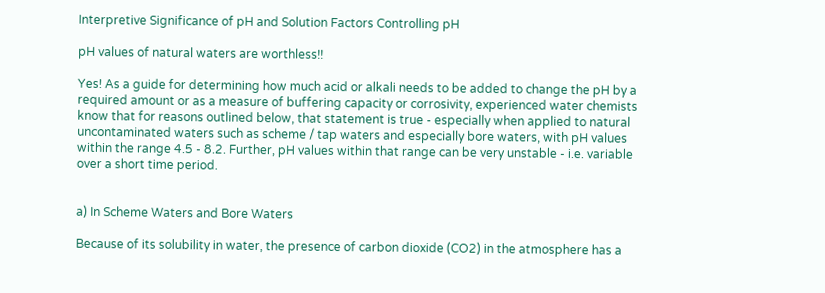Interpretive Significance of pH and Solution Factors Controlling pH

pH values of natural waters are worthless!!

Yes! As a guide for determining how much acid or alkali needs to be added to change the pH by a required amount or as a measure of buffering capacity or corrosivity, experienced water chemists know that for reasons outlined below, that statement is true - especially when applied to natural uncontaminated waters such as scheme / tap waters and especially bore waters, with pH values within the range 4.5 - 8.2. Further, pH values within that range can be very unstable - i.e. variable over a short time period.


a) In Scheme Waters and Bore Waters

Because of its solubility in water, the presence of carbon dioxide (CO2) in the atmosphere has a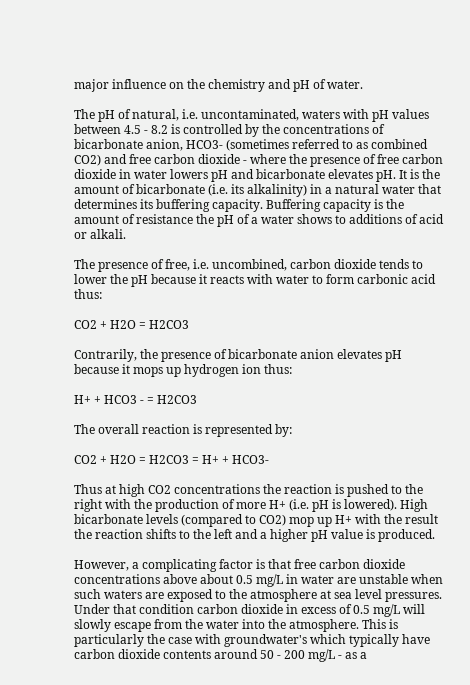major influence on the chemistry and pH of water.

The pH of natural, i.e. uncontaminated, waters with pH values between 4.5 - 8.2 is controlled by the concentrations of bicarbonate anion, HCO3- (sometimes referred to as combined CO2) and free carbon dioxide - where the presence of free carbon dioxide in water lowers pH and bicarbonate elevates pH. It is the amount of bicarbonate (i.e. its alkalinity) in a natural water that determines its buffering capacity. Buffering capacity is the amount of resistance the pH of a water shows to additions of acid or alkali.

The presence of free, i.e. uncombined, carbon dioxide tends to lower the pH because it reacts with water to form carbonic acid thus:

CO2 + H2O = H2CO3

Contrarily, the presence of bicarbonate anion elevates pH because it mops up hydrogen ion thus:

H+ + HCO3 - = H2CO3

The overall reaction is represented by:

CO2 + H2O = H2CO3 = H+ + HCO3-

Thus at high CO2 concentrations the reaction is pushed to the right with the production of more H+ (i.e. pH is lowered). High bicarbonate levels (compared to CO2) mop up H+ with the result the reaction shifts to the left and a higher pH value is produced.

However, a complicating factor is that free carbon dioxide concentrations above about 0.5 mg/L in water are unstable when such waters are exposed to the atmosphere at sea level pressures. Under that condition carbon dioxide in excess of 0.5 mg/L will slowly escape from the water into the atmosphere. This is particularly the case with groundwater's which typically have carbon dioxide contents around 50 - 200 mg/L - as a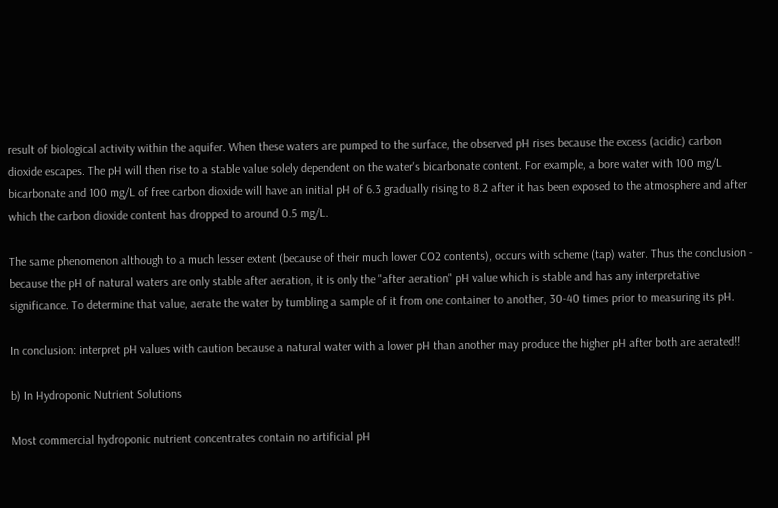result of biological activity within the aquifer. When these waters are pumped to the surface, the observed pH rises because the excess (acidic) carbon dioxide escapes. The pH will then rise to a stable value solely dependent on the water's bicarbonate content. For example, a bore water with 100 mg/L bicarbonate and 100 mg/L of free carbon dioxide will have an initial pH of 6.3 gradually rising to 8.2 after it has been exposed to the atmosphere and after which the carbon dioxide content has dropped to around 0.5 mg/L.

The same phenomenon although to a much lesser extent (because of their much lower CO2 contents), occurs with scheme (tap) water. Thus the conclusion - because the pH of natural waters are only stable after aeration, it is only the "after aeration" pH value which is stable and has any interpretative significance. To determine that value, aerate the water by tumbling a sample of it from one container to another, 30-40 times prior to measuring its pH.

In conclusion: interpret pH values with caution because a natural water with a lower pH than another may produce the higher pH after both are aerated!!

b) In Hydroponic Nutrient Solutions

Most commercial hydroponic nutrient concentrates contain no artificial pH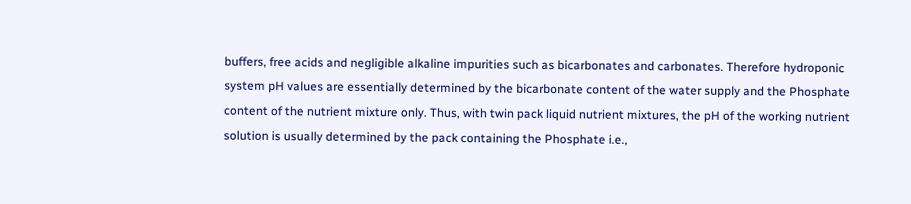buffers, free acids and negligible alkaline impurities such as bicarbonates and carbonates. Therefore hydroponic system pH values are essentially determined by the bicarbonate content of the water supply and the Phosphate content of the nutrient mixture only. Thus, with twin pack liquid nutrient mixtures, the pH of the working nutrient solution is usually determined by the pack containing the Phosphate i.e.,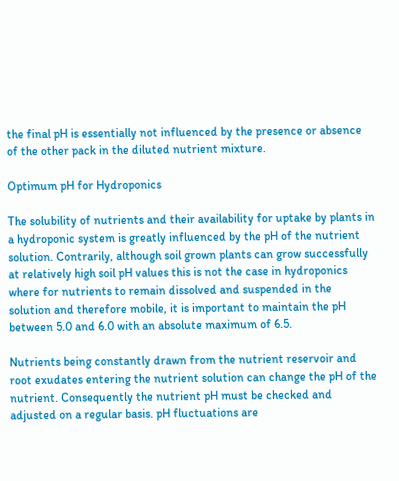the final pH is essentially not influenced by the presence or absence of the other pack in the diluted nutrient mixture.

Optimum pH for Hydroponics

The solubility of nutrients and their availability for uptake by plants in a hydroponic system is greatly influenced by the pH of the nutrient solution. Contrarily, although soil grown plants can grow successfully at relatively high soil pH values this is not the case in hydroponics where for nutrients to remain dissolved and suspended in the solution and therefore mobile, it is important to maintain the pH between 5.0 and 6.0 with an absolute maximum of 6.5.

Nutrients being constantly drawn from the nutrient reservoir and root exudates entering the nutrient solution can change the pH of the nutrient. Consequently the nutrient pH must be checked and adjusted on a regular basis. pH fluctuations are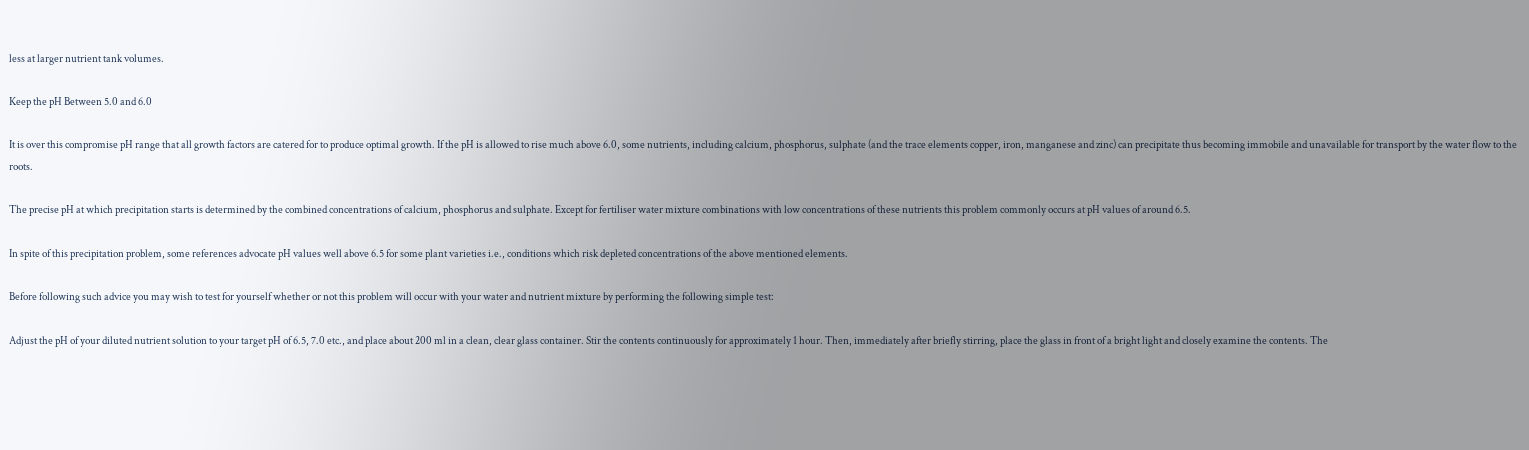less at larger nutrient tank volumes.

Keep the pH Between 5.0 and 6.0

It is over this compromise pH range that all growth factors are catered for to produce optimal growth. If the pH is allowed to rise much above 6.0, some nutrients, including calcium, phosphorus, sulphate (and the trace elements copper, iron, manganese and zinc) can precipitate thus becoming immobile and unavailable for transport by the water flow to the roots.

The precise pH at which precipitation starts is determined by the combined concentrations of calcium, phosphorus and sulphate. Except for fertiliser water mixture combinations with low concentrations of these nutrients this problem commonly occurs at pH values of around 6.5.

In spite of this precipitation problem, some references advocate pH values well above 6.5 for some plant varieties i.e., conditions which risk depleted concentrations of the above mentioned elements.

Before following such advice you may wish to test for yourself whether or not this problem will occur with your water and nutrient mixture by performing the following simple test:

Adjust the pH of your diluted nutrient solution to your target pH of 6.5, 7.0 etc., and place about 200 ml in a clean, clear glass container. Stir the contents continuously for approximately 1 hour. Then, immediately after briefly stirring, place the glass in front of a bright light and closely examine the contents. The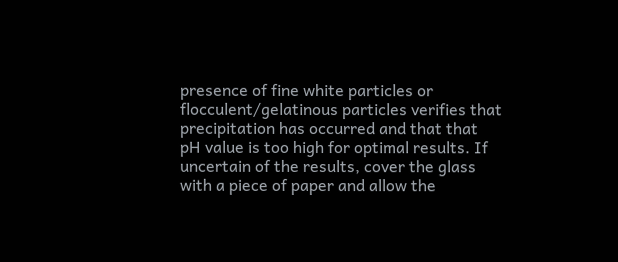presence of fine white particles or flocculent/gelatinous particles verifies that precipitation has occurred and that that pH value is too high for optimal results. If uncertain of the results, cover the glass with a piece of paper and allow the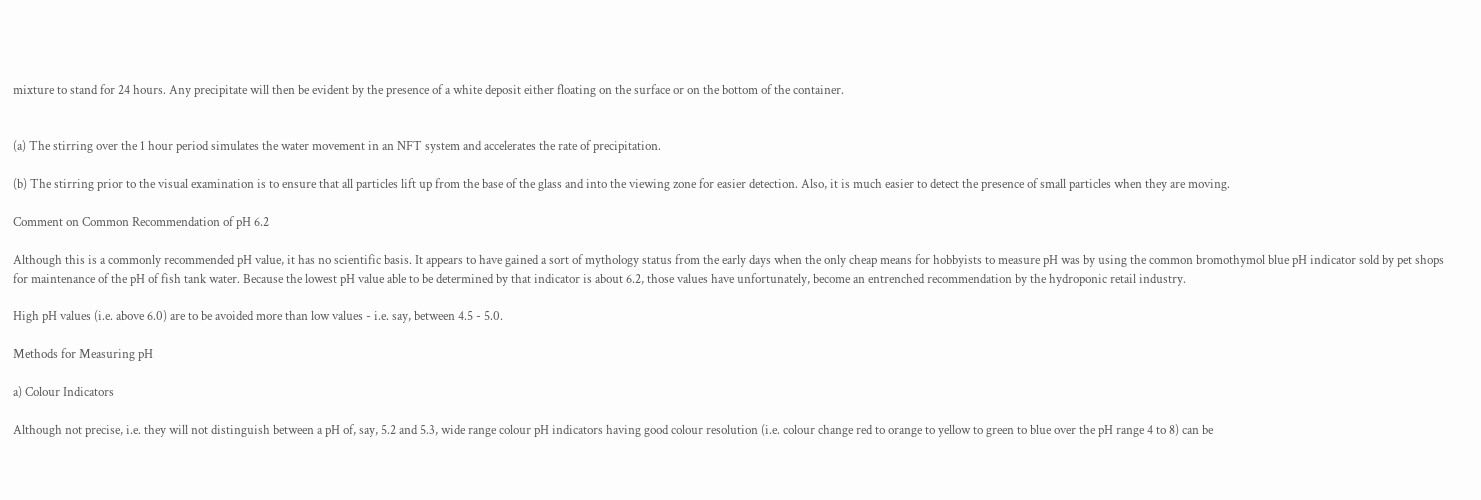mixture to stand for 24 hours. Any precipitate will then be evident by the presence of a white deposit either floating on the surface or on the bottom of the container.


(a) The stirring over the 1 hour period simulates the water movement in an NFT system and accelerates the rate of precipitation.

(b) The stirring prior to the visual examination is to ensure that all particles lift up from the base of the glass and into the viewing zone for easier detection. Also, it is much easier to detect the presence of small particles when they are moving.

Comment on Common Recommendation of pH 6.2

Although this is a commonly recommended pH value, it has no scientific basis. It appears to have gained a sort of mythology status from the early days when the only cheap means for hobbyists to measure pH was by using the common bromothymol blue pH indicator sold by pet shops for maintenance of the pH of fish tank water. Because the lowest pH value able to be determined by that indicator is about 6.2, those values have unfortunately, become an entrenched recommendation by the hydroponic retail industry.

High pH values (i.e. above 6.0) are to be avoided more than low values - i.e. say, between 4.5 - 5.0.

Methods for Measuring pH

a) Colour Indicators

Although not precise, i.e. they will not distinguish between a pH of, say, 5.2 and 5.3, wide range colour pH indicators having good colour resolution (i.e. colour change red to orange to yellow to green to blue over the pH range 4 to 8) can be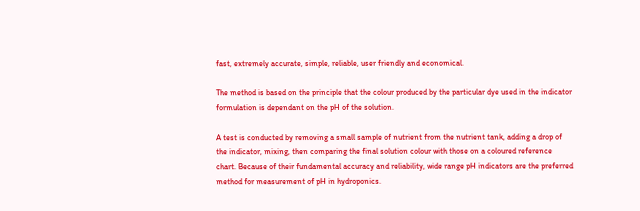fast, extremely accurate, simple, reliable, user friendly and economical.

The method is based on the principle that the colour produced by the particular dye used in the indicator formulation is dependant on the pH of the solution.

A test is conducted by removing a small sample of nutrient from the nutrient tank, adding a drop of the indicator, mixing, then comparing the final solution colour with those on a coloured reference chart. Because of their fundamental accuracy and reliability, wide range pH indicators are the preferred method for measurement of pH in hydroponics.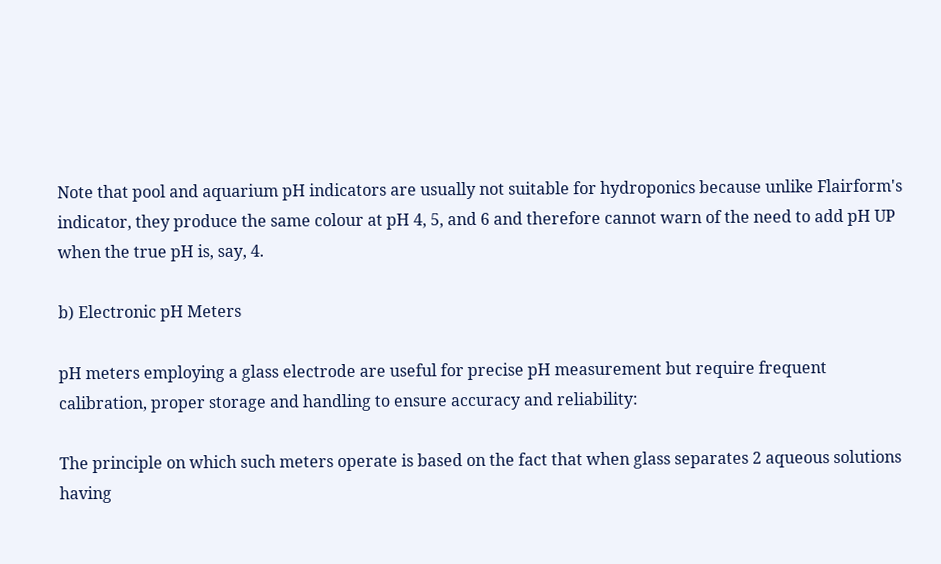Note that pool and aquarium pH indicators are usually not suitable for hydroponics because unlike Flairform's indicator, they produce the same colour at pH 4, 5, and 6 and therefore cannot warn of the need to add pH UP when the true pH is, say, 4.

b) Electronic pH Meters

pH meters employing a glass electrode are useful for precise pH measurement but require frequent calibration, proper storage and handling to ensure accuracy and reliability:

The principle on which such meters operate is based on the fact that when glass separates 2 aqueous solutions having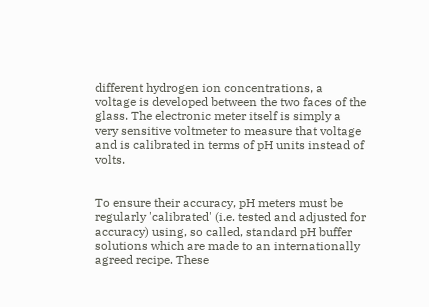different hydrogen ion concentrations, a voltage is developed between the two faces of the glass. The electronic meter itself is simply a very sensitive voltmeter to measure that voltage and is calibrated in terms of pH units instead of volts.


To ensure their accuracy, pH meters must be regularly 'calibrated' (i.e. tested and adjusted for accuracy) using, so called, standard pH buffer solutions which are made to an internationally agreed recipe. These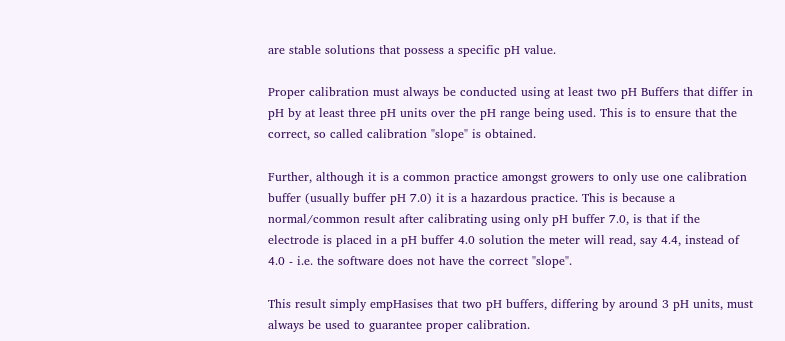are stable solutions that possess a specific pH value.

Proper calibration must always be conducted using at least two pH Buffers that differ in pH by at least three pH units over the pH range being used. This is to ensure that the correct, so called calibration "slope" is obtained.

Further, although it is a common practice amongst growers to only use one calibration buffer (usually buffer pH 7.0) it is a hazardous practice. This is because a normal/common result after calibrating using only pH buffer 7.0, is that if the electrode is placed in a pH buffer 4.0 solution the meter will read, say 4.4, instead of 4.0 - i.e. the software does not have the correct "slope".

This result simply empHasises that two pH buffers, differing by around 3 pH units, must always be used to guarantee proper calibration.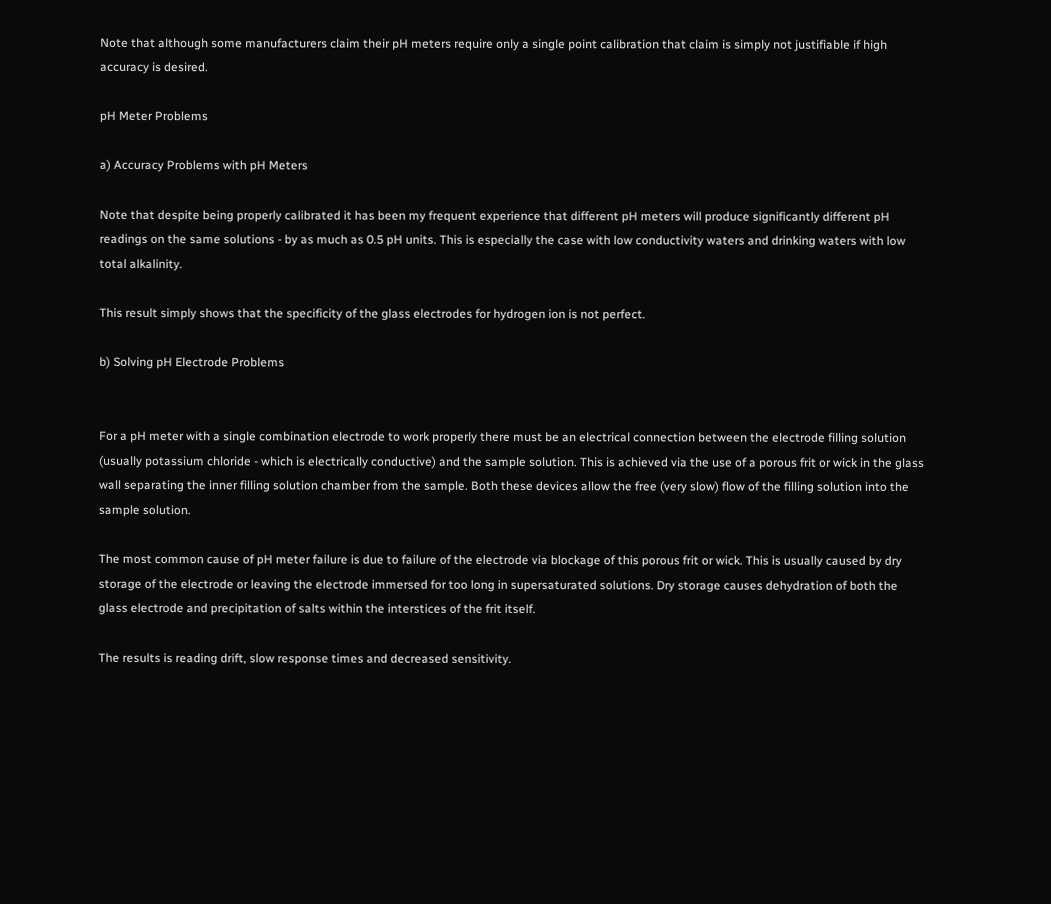Note that although some manufacturers claim their pH meters require only a single point calibration that claim is simply not justifiable if high accuracy is desired.

pH Meter Problems

a) Accuracy Problems with pH Meters

Note that despite being properly calibrated it has been my frequent experience that different pH meters will produce significantly different pH readings on the same solutions - by as much as 0.5 pH units. This is especially the case with low conductivity waters and drinking waters with low total alkalinity.

This result simply shows that the specificity of the glass electrodes for hydrogen ion is not perfect.

b) Solving pH Electrode Problems


For a pH meter with a single combination electrode to work properly there must be an electrical connection between the electrode filling solution (usually potassium chloride - which is electrically conductive) and the sample solution. This is achieved via the use of a porous frit or wick in the glass wall separating the inner filling solution chamber from the sample. Both these devices allow the free (very slow) flow of the filling solution into the sample solution.

The most common cause of pH meter failure is due to failure of the electrode via blockage of this porous frit or wick. This is usually caused by dry storage of the electrode or leaving the electrode immersed for too long in supersaturated solutions. Dry storage causes dehydration of both the glass electrode and precipitation of salts within the interstices of the frit itself.

The results is reading drift, slow response times and decreased sensitivity.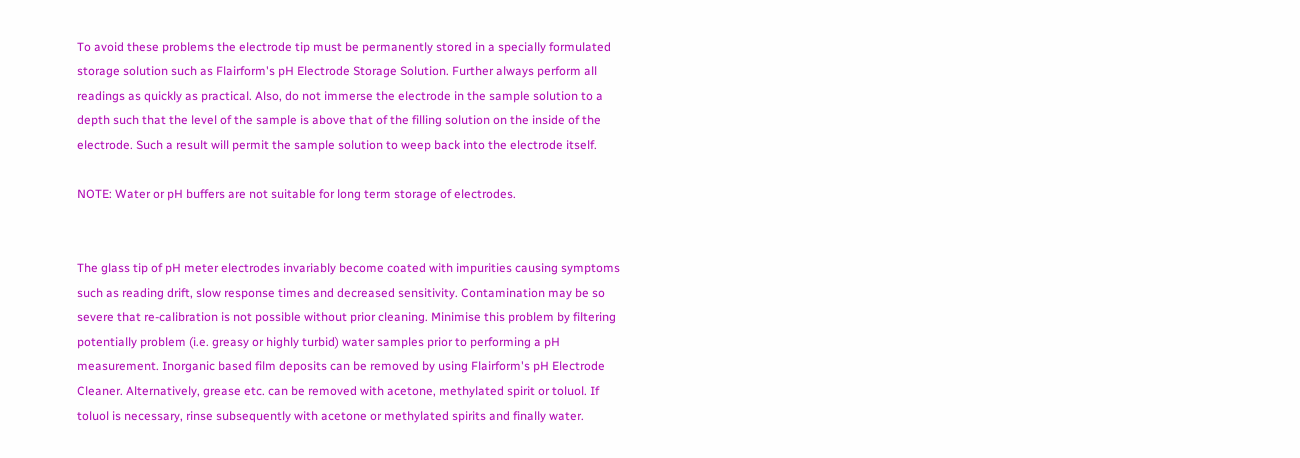To avoid these problems the electrode tip must be permanently stored in a specially formulated storage solution such as Flairform's pH Electrode Storage Solution. Further always perform all readings as quickly as practical. Also, do not immerse the electrode in the sample solution to a depth such that the level of the sample is above that of the filling solution on the inside of the electrode. Such a result will permit the sample solution to weep back into the electrode itself.

NOTE: Water or pH buffers are not suitable for long term storage of electrodes.


The glass tip of pH meter electrodes invariably become coated with impurities causing symptoms such as reading drift, slow response times and decreased sensitivity. Contamination may be so severe that re-calibration is not possible without prior cleaning. Minimise this problem by filtering potentially problem (i.e. greasy or highly turbid) water samples prior to performing a pH measurement. Inorganic based film deposits can be removed by using Flairform's pH Electrode Cleaner. Alternatively, grease etc. can be removed with acetone, methylated spirit or toluol. If toluol is necessary, rinse subsequently with acetone or methylated spirits and finally water.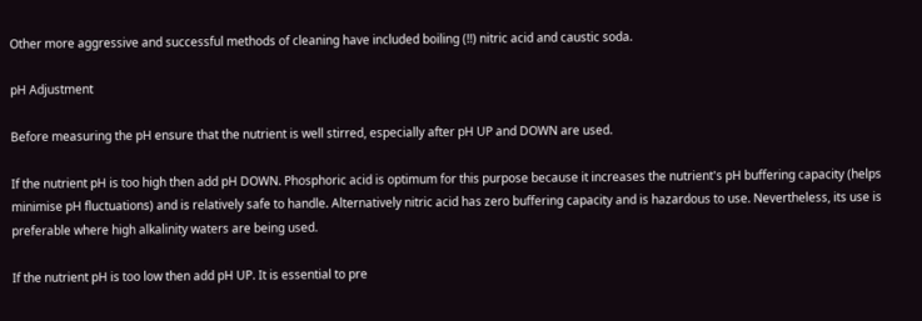Other more aggressive and successful methods of cleaning have included boiling (!!) nitric acid and caustic soda.

pH Adjustment

Before measuring the pH ensure that the nutrient is well stirred, especially after pH UP and DOWN are used.

If the nutrient pH is too high then add pH DOWN. Phosphoric acid is optimum for this purpose because it increases the nutrient's pH buffering capacity (helps minimise pH fluctuations) and is relatively safe to handle. Alternatively nitric acid has zero buffering capacity and is hazardous to use. Nevertheless, its use is preferable where high alkalinity waters are being used.

If the nutrient pH is too low then add pH UP. It is essential to pre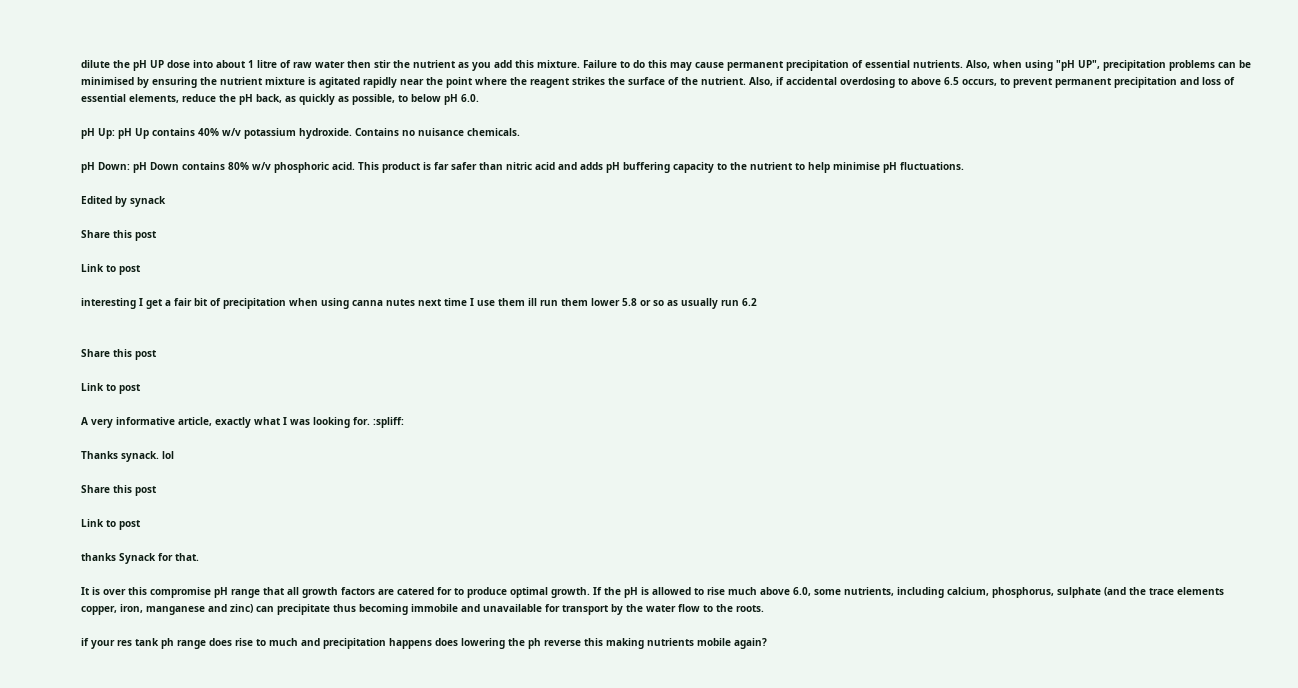dilute the pH UP dose into about 1 litre of raw water then stir the nutrient as you add this mixture. Failure to do this may cause permanent precipitation of essential nutrients. Also, when using "pH UP", precipitation problems can be minimised by ensuring the nutrient mixture is agitated rapidly near the point where the reagent strikes the surface of the nutrient. Also, if accidental overdosing to above 6.5 occurs, to prevent permanent precipitation and loss of essential elements, reduce the pH back, as quickly as possible, to below pH 6.0.

pH Up: pH Up contains 40% w/v potassium hydroxide. Contains no nuisance chemicals.

pH Down: pH Down contains 80% w/v phosphoric acid. This product is far safer than nitric acid and adds pH buffering capacity to the nutrient to help minimise pH fluctuations.

Edited by synack

Share this post

Link to post

interesting I get a fair bit of precipitation when using canna nutes next time I use them ill run them lower 5.8 or so as usually run 6.2


Share this post

Link to post

A very informative article, exactly what I was looking for. :spliff:

Thanks synack. lol

Share this post

Link to post

thanks Synack for that.

It is over this compromise pH range that all growth factors are catered for to produce optimal growth. If the pH is allowed to rise much above 6.0, some nutrients, including calcium, phosphorus, sulphate (and the trace elements copper, iron, manganese and zinc) can precipitate thus becoming immobile and unavailable for transport by the water flow to the roots.

if your res tank ph range does rise to much and precipitation happens does lowering the ph reverse this making nutrients mobile again?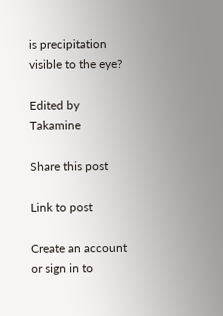is precipitation visible to the eye?

Edited by Takamine

Share this post

Link to post

Create an account or sign in to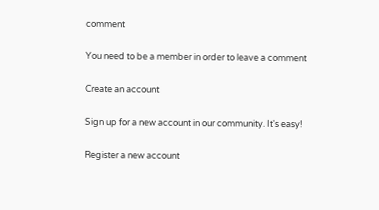comment

You need to be a member in order to leave a comment

Create an account

Sign up for a new account in our community. It's easy!

Register a new account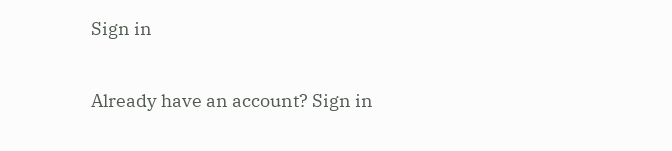Sign in

Already have an account? Sign in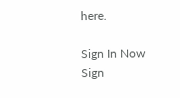here.

Sign In Now
Sign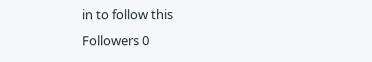in to follow this
Followers 0